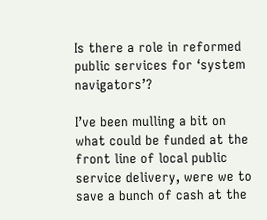Is there a role in reformed public services for ‘system navigators’?

I’ve been mulling a bit on what could be funded at the front line of local public service delivery, were we to save a bunch of cash at the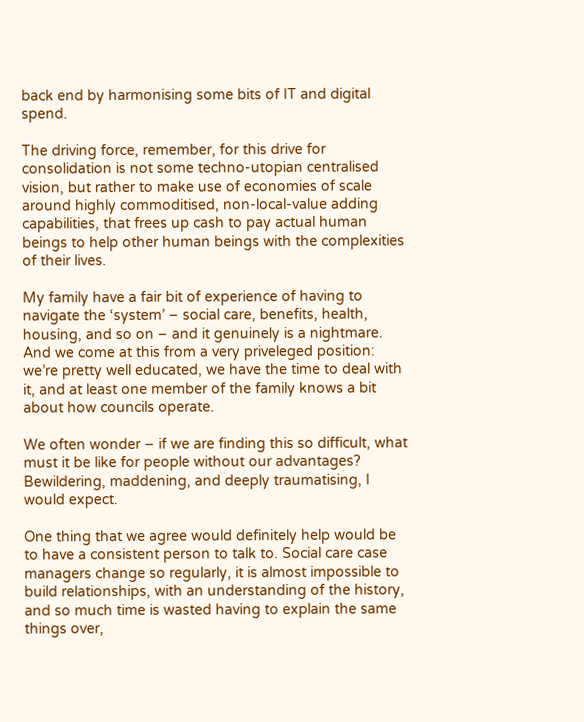back end by harmonising some bits of IT and digital spend.

The driving force, remember, for this drive for consolidation is not some techno-utopian centralised vision, but rather to make use of economies of scale around highly commoditised, non-local-value adding capabilities, that frees up cash to pay actual human beings to help other human beings with the complexities of their lives.

My family have a fair bit of experience of having to navigate the ‘system’ – social care, benefits, health, housing, and so on – and it genuinely is a nightmare. And we come at this from a very priveleged position: we’re pretty well educated, we have the time to deal with it, and at least one member of the family knows a bit about how councils operate.

We often wonder – if we are finding this so difficult, what must it be like for people without our advantages? Bewildering, maddening, and deeply traumatising, I would expect.

One thing that we agree would definitely help would be to have a consistent person to talk to. Social care case managers change so regularly, it is almost impossible to build relationships, with an understanding of the history, and so much time is wasted having to explain the same things over,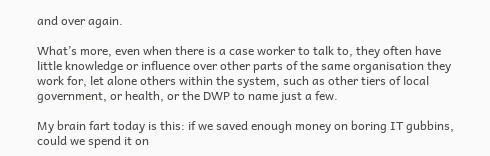and over again.

What’s more, even when there is a case worker to talk to, they often have little knowledge or influence over other parts of the same organisation they work for, let alone others within the system, such as other tiers of local government, or health, or the DWP to name just a few.

My brain fart today is this: if we saved enough money on boring IT gubbins, could we spend it on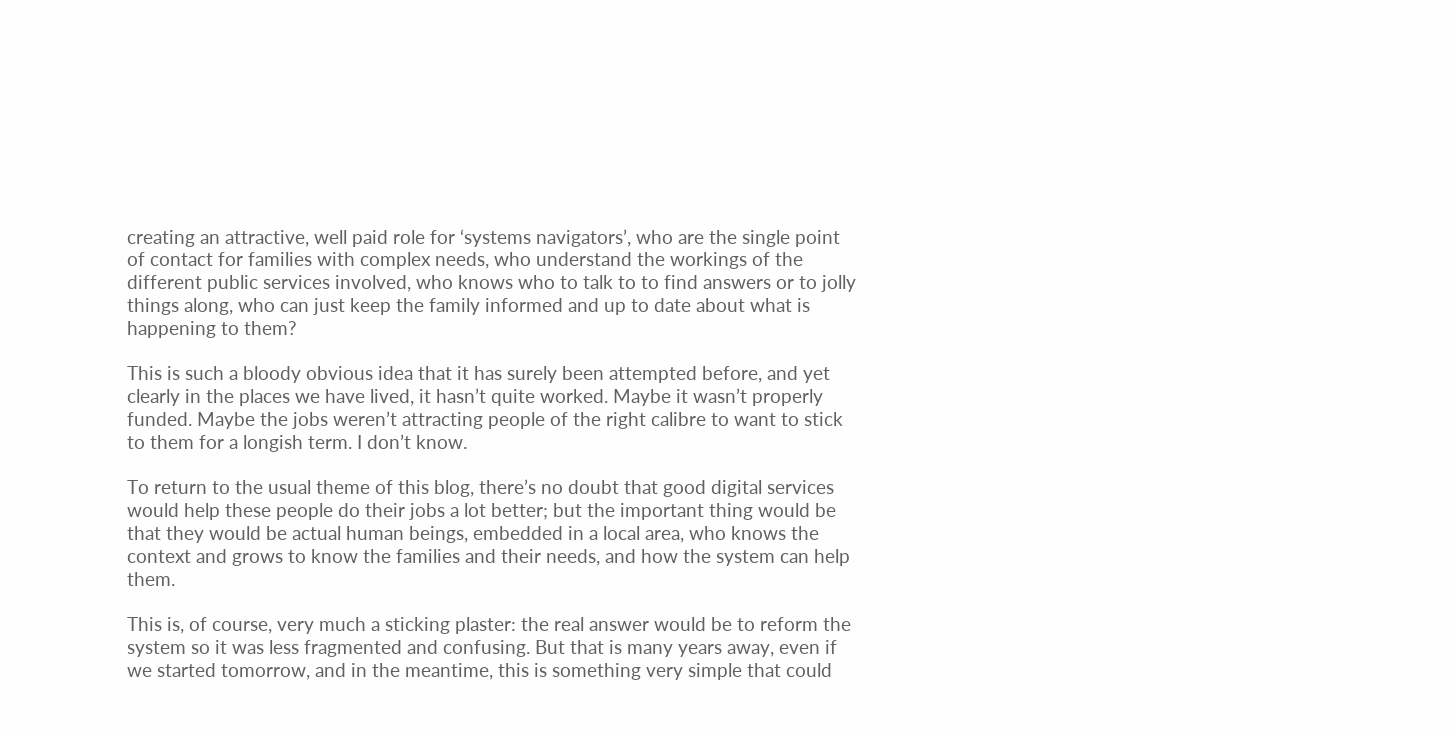creating an attractive, well paid role for ‘systems navigators’, who are the single point of contact for families with complex needs, who understand the workings of the different public services involved, who knows who to talk to to find answers or to jolly things along, who can just keep the family informed and up to date about what is happening to them?

This is such a bloody obvious idea that it has surely been attempted before, and yet clearly in the places we have lived, it hasn’t quite worked. Maybe it wasn’t properly funded. Maybe the jobs weren’t attracting people of the right calibre to want to stick to them for a longish term. I don’t know.

To return to the usual theme of this blog, there’s no doubt that good digital services would help these people do their jobs a lot better; but the important thing would be that they would be actual human beings, embedded in a local area, who knows the context and grows to know the families and their needs, and how the system can help them.

This is, of course, very much a sticking plaster: the real answer would be to reform the system so it was less fragmented and confusing. But that is many years away, even if we started tomorrow, and in the meantime, this is something very simple that could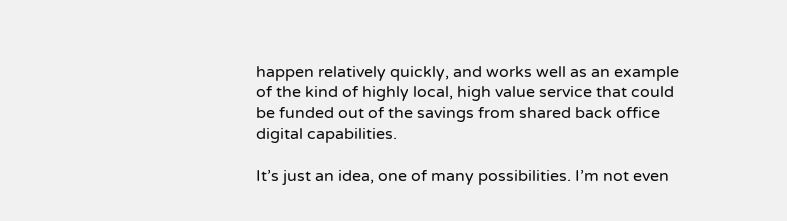happen relatively quickly, and works well as an example of the kind of highly local, high value service that could be funded out of the savings from shared back office digital capabilities.

It’s just an idea, one of many possibilities. I’m not even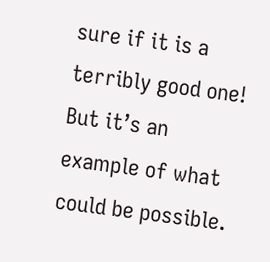sure if it is a terribly good one! But it’s an example of what could be possible.